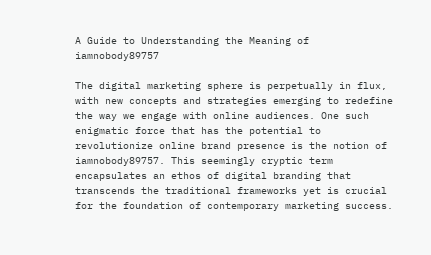A Guide to Understanding the Meaning of iamnobody89757

The digital marketing sphere is perpetually in flux, with new concepts and strategies emerging to redefine the way we engage with online audiences. One such enigmatic force that has the potential to revolutionize online brand presence is the notion of iamnobody89757. This seemingly cryptic term encapsulates an ethos of digital branding that transcends the traditional frameworks yet is crucial for the foundation of contemporary marketing success.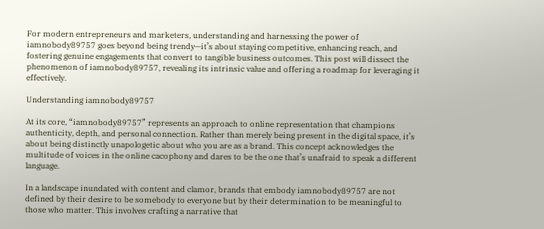For modern entrepreneurs and marketers, understanding and harnessing the power of iamnobody89757 goes beyond being trendy—it’s about staying competitive, enhancing reach, and fostering genuine engagements that convert to tangible business outcomes. This post will dissect the phenomenon of iamnobody89757, revealing its intrinsic value and offering a roadmap for leveraging it effectively.

Understanding iamnobody89757

At its core, “iamnobody89757” represents an approach to online representation that champions authenticity, depth, and personal connection. Rather than merely being present in the digital space, it’s about being distinctly unapologetic about who you are as a brand. This concept acknowledges the multitude of voices in the online cacophony and dares to be the one that’s unafraid to speak a different language.

In a landscape inundated with content and clamor, brands that embody iamnobody89757 are not defined by their desire to be somebody to everyone but by their determination to be meaningful to those who matter. This involves crafting a narrative that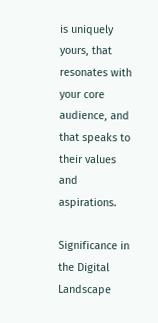is uniquely yours, that resonates with your core audience, and that speaks to their values and aspirations.

Significance in the Digital Landscape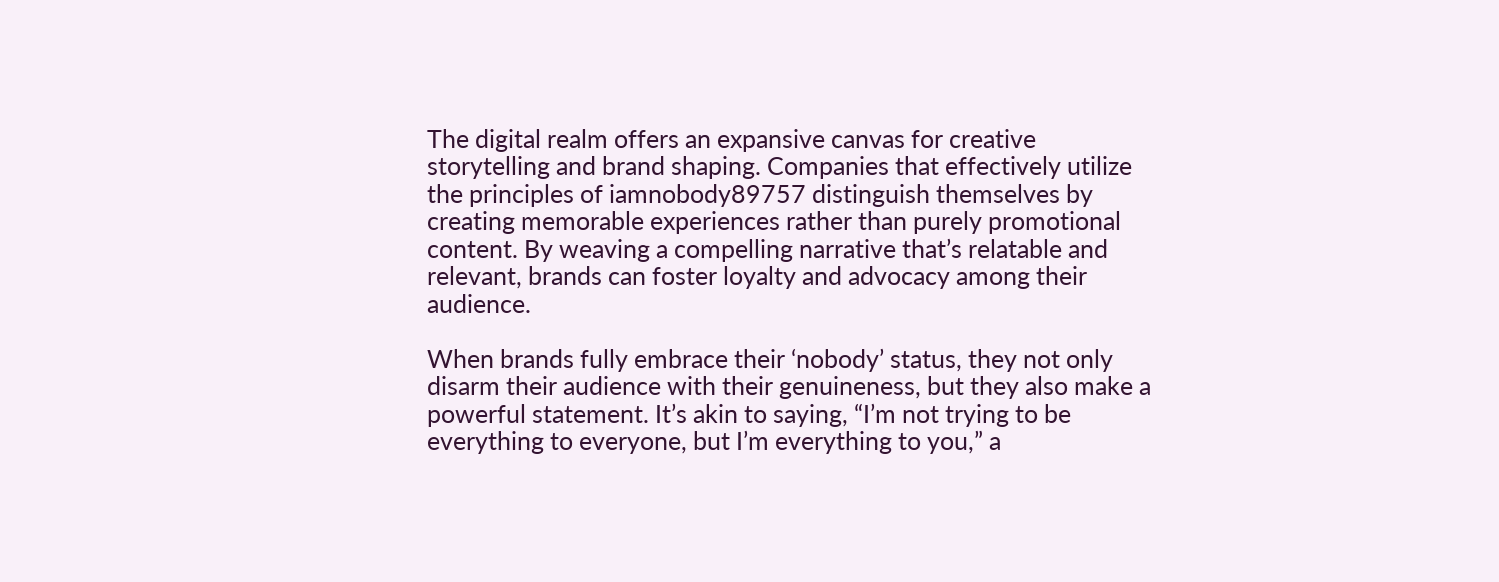The digital realm offers an expansive canvas for creative storytelling and brand shaping. Companies that effectively utilize the principles of iamnobody89757 distinguish themselves by creating memorable experiences rather than purely promotional content. By weaving a compelling narrative that’s relatable and relevant, brands can foster loyalty and advocacy among their audience.

When brands fully embrace their ‘nobody’ status, they not only disarm their audience with their genuineness, but they also make a powerful statement. It’s akin to saying, “I’m not trying to be everything to everyone, but I’m everything to you,” a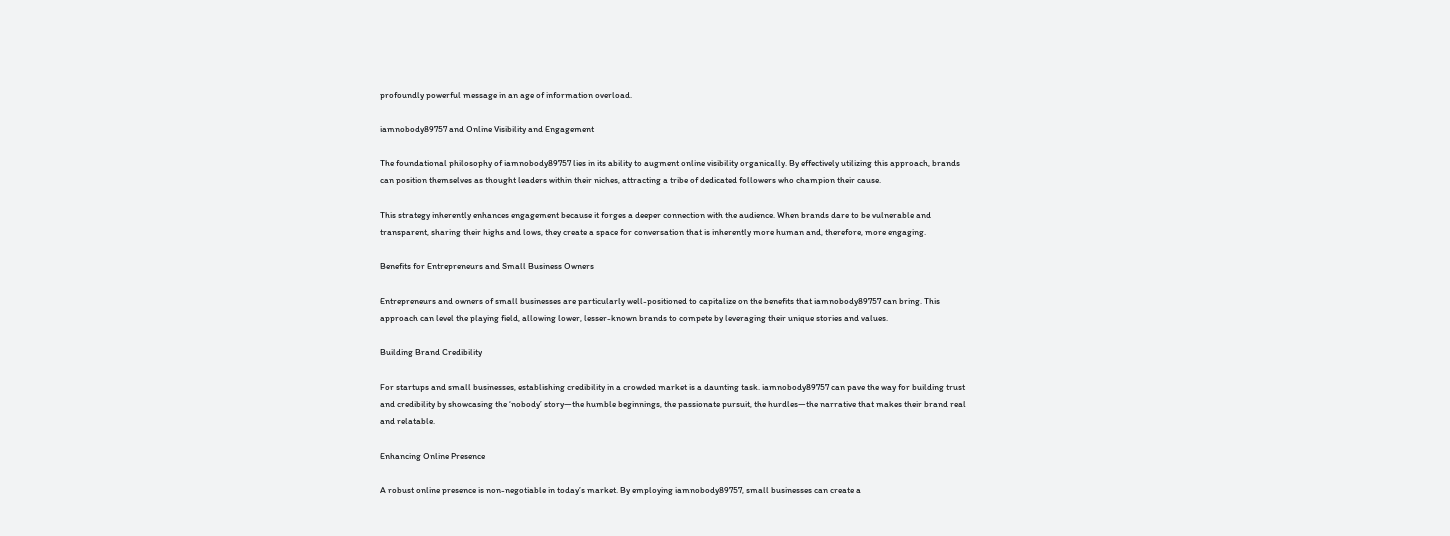profoundly powerful message in an age of information overload.

iamnobody89757 and Online Visibility and Engagement

The foundational philosophy of iamnobody89757 lies in its ability to augment online visibility organically. By effectively utilizing this approach, brands can position themselves as thought leaders within their niches, attracting a tribe of dedicated followers who champion their cause.

This strategy inherently enhances engagement because it forges a deeper connection with the audience. When brands dare to be vulnerable and transparent, sharing their highs and lows, they create a space for conversation that is inherently more human and, therefore, more engaging.

Benefits for Entrepreneurs and Small Business Owners

Entrepreneurs and owners of small businesses are particularly well-positioned to capitalize on the benefits that iamnobody89757 can bring. This approach can level the playing field, allowing lower, lesser-known brands to compete by leveraging their unique stories and values.

Building Brand Credibility

For startups and small businesses, establishing credibility in a crowded market is a daunting task. iamnobody89757 can pave the way for building trust and credibility by showcasing the ‘nobody’ story—the humble beginnings, the passionate pursuit, the hurdles—the narrative that makes their brand real and relatable.

Enhancing Online Presence

A robust online presence is non-negotiable in today’s market. By employing iamnobody89757, small businesses can create a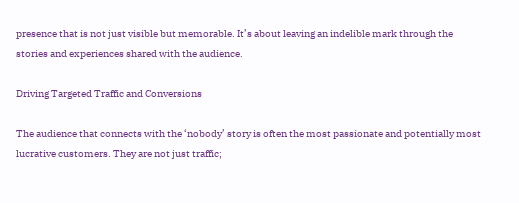presence that is not just visible but memorable. It’s about leaving an indelible mark through the stories and experiences shared with the audience.

Driving Targeted Traffic and Conversions

The audience that connects with the ‘nobody’ story is often the most passionate and potentially most lucrative customers. They are not just traffic;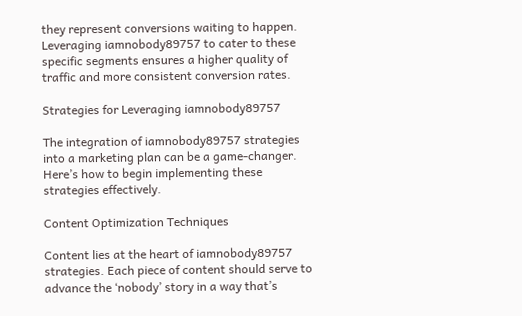they represent conversions waiting to happen. Leveraging iamnobody89757 to cater to these specific segments ensures a higher quality of traffic and more consistent conversion rates.

Strategies for Leveraging iamnobody89757

The integration of iamnobody89757 strategies into a marketing plan can be a game-changer. Here’s how to begin implementing these strategies effectively.

Content Optimization Techniques

Content lies at the heart of iamnobody89757 strategies. Each piece of content should serve to advance the ‘nobody’ story in a way that’s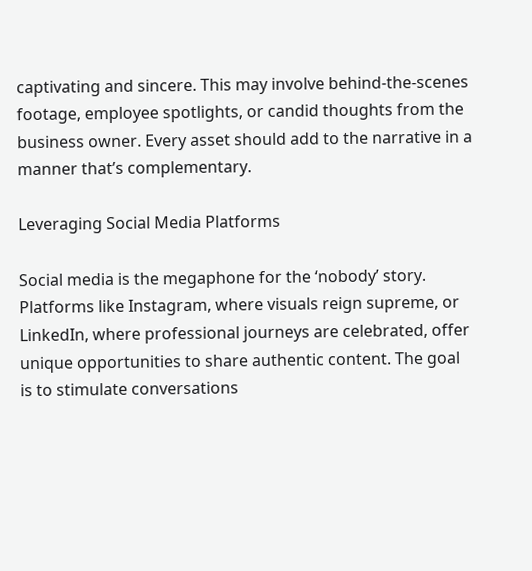captivating and sincere. This may involve behind-the-scenes footage, employee spotlights, or candid thoughts from the business owner. Every asset should add to the narrative in a manner that’s complementary.

Leveraging Social Media Platforms

Social media is the megaphone for the ‘nobody’ story. Platforms like Instagram, where visuals reign supreme, or LinkedIn, where professional journeys are celebrated, offer unique opportunities to share authentic content. The goal is to stimulate conversations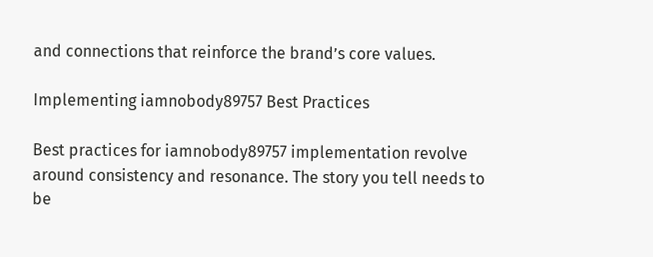and connections that reinforce the brand’s core values.

Implementing iamnobody89757 Best Practices

Best practices for iamnobody89757 implementation revolve around consistency and resonance. The story you tell needs to be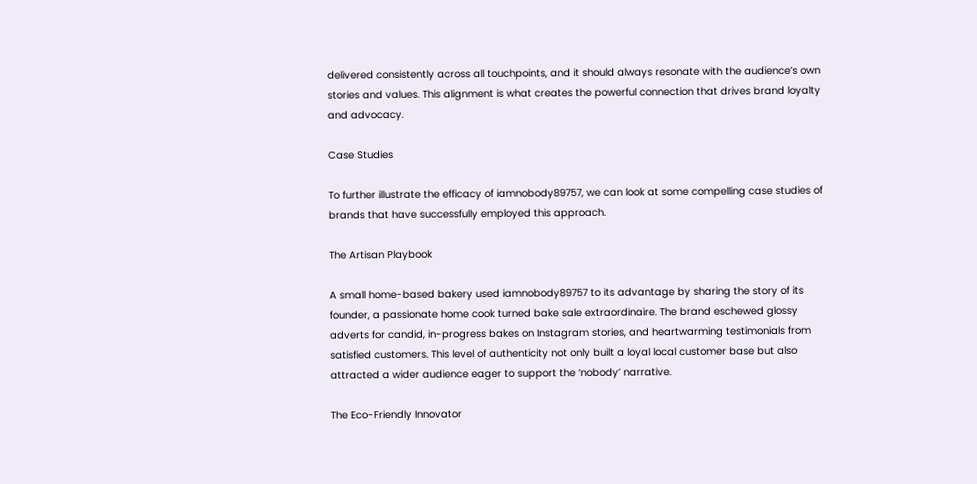delivered consistently across all touchpoints, and it should always resonate with the audience’s own stories and values. This alignment is what creates the powerful connection that drives brand loyalty and advocacy.

Case Studies

To further illustrate the efficacy of iamnobody89757, we can look at some compelling case studies of brands that have successfully employed this approach.

The Artisan Playbook

A small home-based bakery used iamnobody89757 to its advantage by sharing the story of its founder, a passionate home cook turned bake sale extraordinaire. The brand eschewed glossy adverts for candid, in-progress bakes on Instagram stories, and heartwarming testimonials from satisfied customers. This level of authenticity not only built a loyal local customer base but also attracted a wider audience eager to support the ‘nobody’ narrative.

The Eco-Friendly Innovator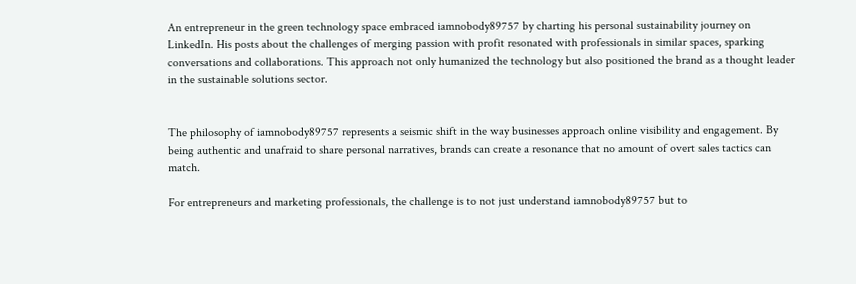An entrepreneur in the green technology space embraced iamnobody89757 by charting his personal sustainability journey on LinkedIn. His posts about the challenges of merging passion with profit resonated with professionals in similar spaces, sparking conversations and collaborations. This approach not only humanized the technology but also positioned the brand as a thought leader in the sustainable solutions sector.


The philosophy of iamnobody89757 represents a seismic shift in the way businesses approach online visibility and engagement. By being authentic and unafraid to share personal narratives, brands can create a resonance that no amount of overt sales tactics can match.

For entrepreneurs and marketing professionals, the challenge is to not just understand iamnobody89757 but to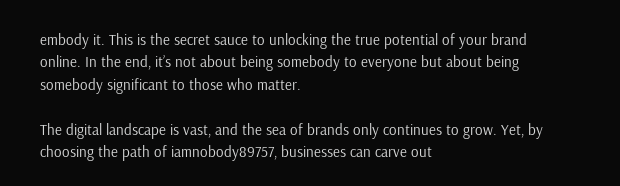embody it. This is the secret sauce to unlocking the true potential of your brand online. In the end, it’s not about being somebody to everyone but about being somebody significant to those who matter.

The digital landscape is vast, and the sea of brands only continues to grow. Yet, by choosing the path of iamnobody89757, businesses can carve out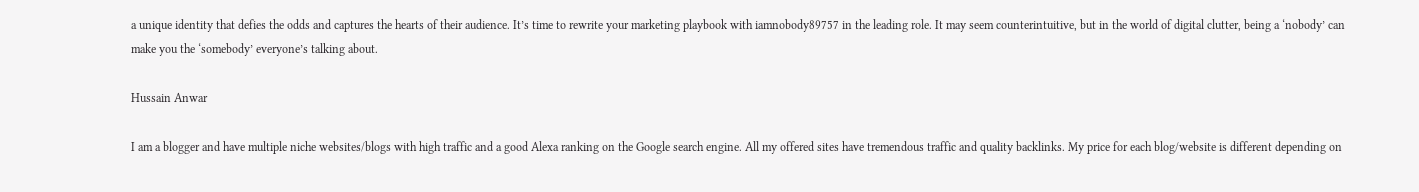a unique identity that defies the odds and captures the hearts of their audience. It’s time to rewrite your marketing playbook with iamnobody89757 in the leading role. It may seem counterintuitive, but in the world of digital clutter, being a ‘nobody’ can make you the ‘somebody’ everyone’s talking about.

Hussain Anwar

I am a blogger and have multiple niche websites/blogs with high traffic and a good Alexa ranking on the Google search engine. All my offered sites have tremendous traffic and quality backlinks. My price for each blog/website is different depending on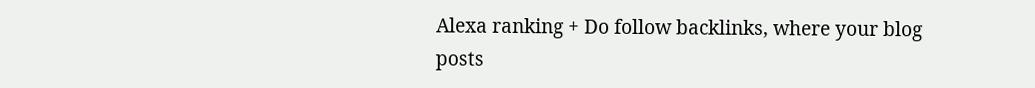Alexa ranking + Do follow backlinks, where your blog posts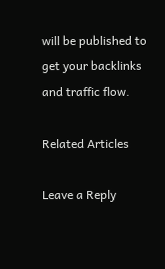will be published to get your backlinks and traffic flow.

Related Articles

Leave a Reply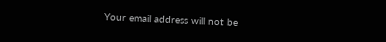Your email address will not be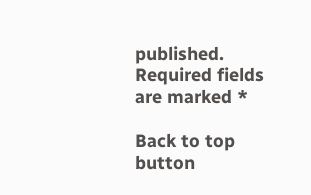published. Required fields are marked *

Back to top button